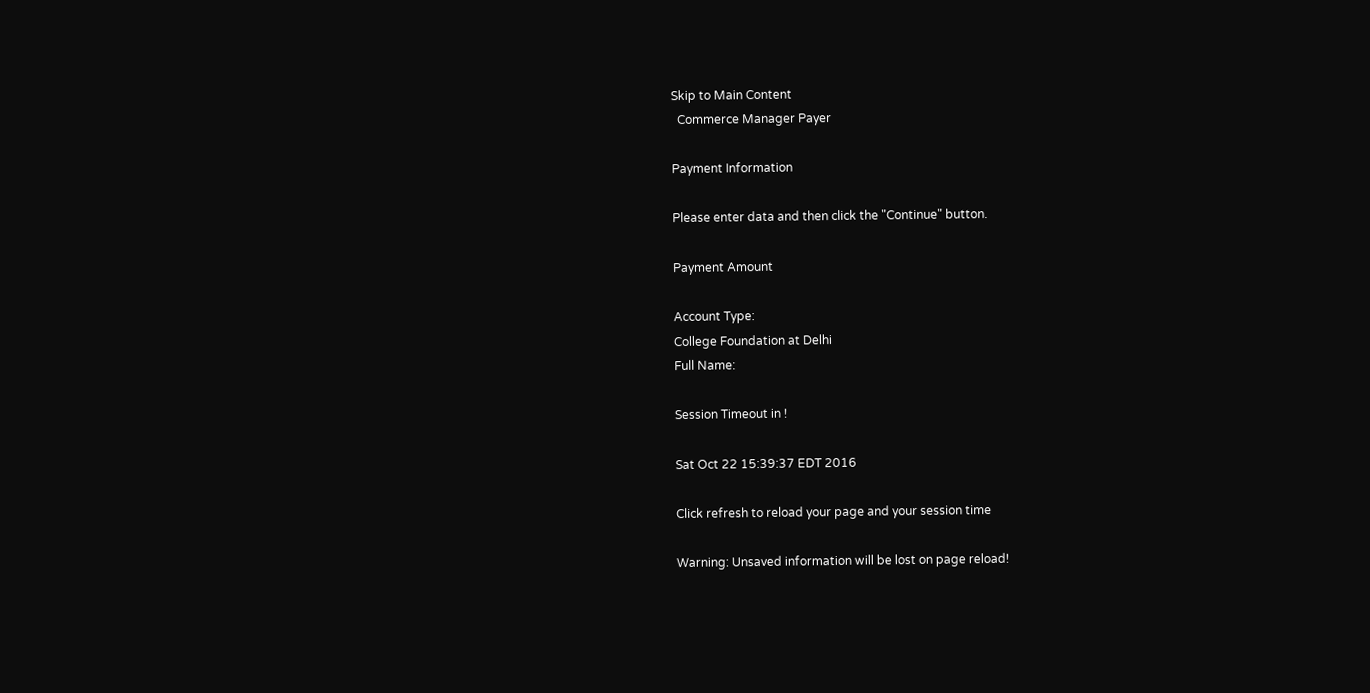Skip to Main Content
  Commerce Manager Payer

Payment Information

Please enter data and then click the "Continue" button.

Payment Amount

Account Type:
College Foundation at Delhi
Full Name:

Session Timeout in !

Sat Oct 22 15:39:37 EDT 2016

Click refresh to reload your page and your session time

Warning: Unsaved information will be lost on page reload!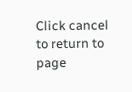Click cancel to return to page